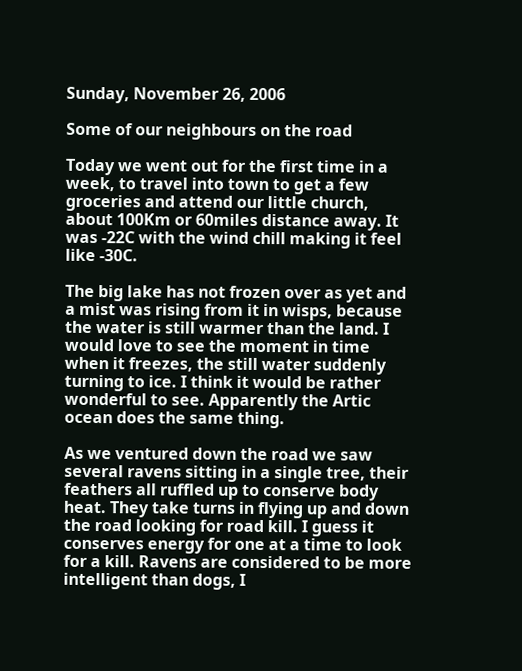Sunday, November 26, 2006

Some of our neighbours on the road

Today we went out for the first time in a week, to travel into town to get a few groceries and attend our little church, about 100Km or 60miles distance away. It was -22C with the wind chill making it feel like -30C.

The big lake has not frozen over as yet and a mist was rising from it in wisps, because the water is still warmer than the land. I would love to see the moment in time when it freezes, the still water suddenly turning to ice. I think it would be rather wonderful to see. Apparently the Artic ocean does the same thing.

As we ventured down the road we saw several ravens sitting in a single tree, their feathers all ruffled up to conserve body heat. They take turns in flying up and down the road looking for road kill. I guess it conserves energy for one at a time to look for a kill. Ravens are considered to be more intelligent than dogs, I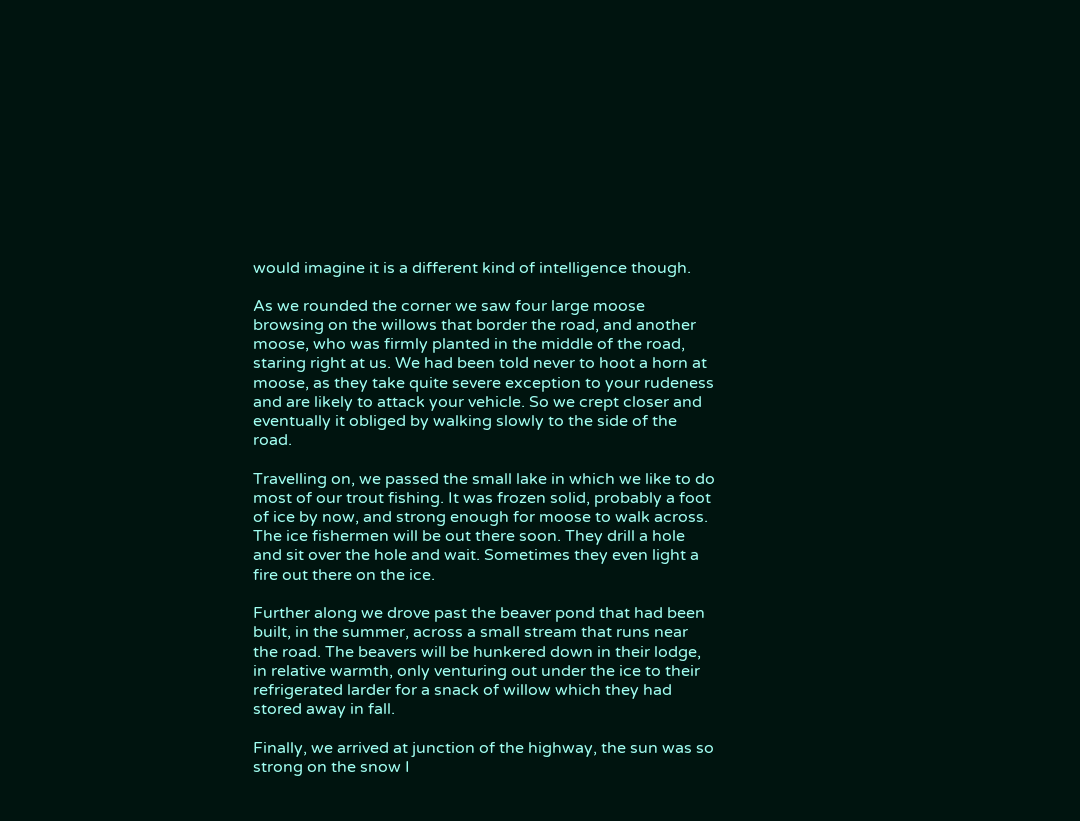would imagine it is a different kind of intelligence though.

As we rounded the corner we saw four large moose browsing on the willows that border the road, and another moose, who was firmly planted in the middle of the road, staring right at us. We had been told never to hoot a horn at moose, as they take quite severe exception to your rudeness and are likely to attack your vehicle. So we crept closer and eventually it obliged by walking slowly to the side of the road.

Travelling on, we passed the small lake in which we like to do most of our trout fishing. It was frozen solid, probably a foot of ice by now, and strong enough for moose to walk across. The ice fishermen will be out there soon. They drill a hole and sit over the hole and wait. Sometimes they even light a fire out there on the ice.

Further along we drove past the beaver pond that had been built, in the summer, across a small stream that runs near the road. The beavers will be hunkered down in their lodge, in relative warmth, only venturing out under the ice to their refrigerated larder for a snack of willow which they had stored away in fall.

Finally, we arrived at junction of the highway, the sun was so strong on the snow I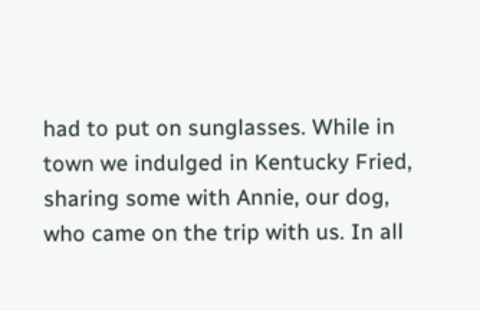had to put on sunglasses. While in town we indulged in Kentucky Fried, sharing some with Annie, our dog, who came on the trip with us. In all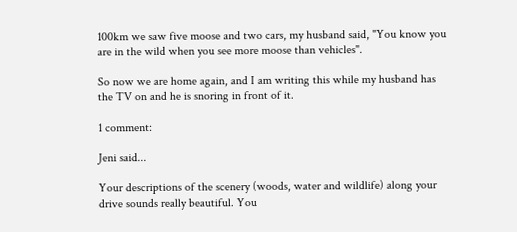100km we saw five moose and two cars, my husband said, "You know you are in the wild when you see more moose than vehicles".

So now we are home again, and I am writing this while my husband has the TV on and he is snoring in front of it.

1 comment:

Jeni said...

Your descriptions of the scenery (woods, water and wildlife) along your drive sounds really beautiful. You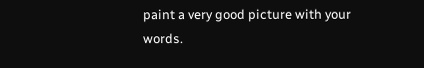paint a very good picture with your words.